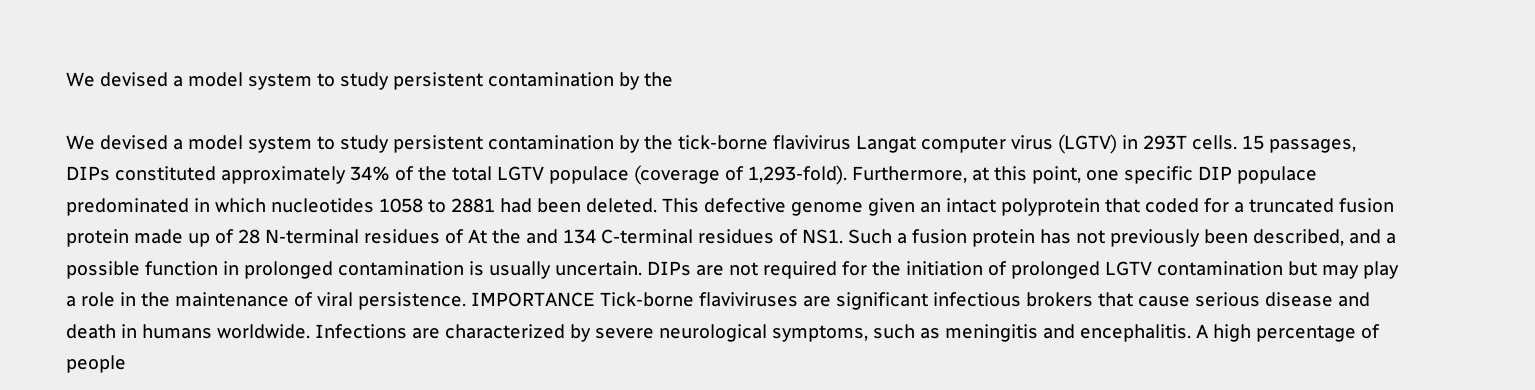We devised a model system to study persistent contamination by the

We devised a model system to study persistent contamination by the tick-borne flavivirus Langat computer virus (LGTV) in 293T cells. 15 passages, DIPs constituted approximately 34% of the total LGTV populace (coverage of 1,293-fold). Furthermore, at this point, one specific DIP populace predominated in which nucleotides 1058 to 2881 had been deleted. This defective genome given an intact polyprotein that coded for a truncated fusion protein made up of 28 N-terminal residues of At the and 134 C-terminal residues of NS1. Such a fusion protein has not previously been described, and a possible function in prolonged contamination is usually uncertain. DIPs are not required for the initiation of prolonged LGTV contamination but may play a role in the maintenance of viral persistence. IMPORTANCE Tick-borne flaviviruses are significant infectious brokers that cause serious disease and death in humans worldwide. Infections are characterized by severe neurological symptoms, such as meningitis and encephalitis. A high percentage of people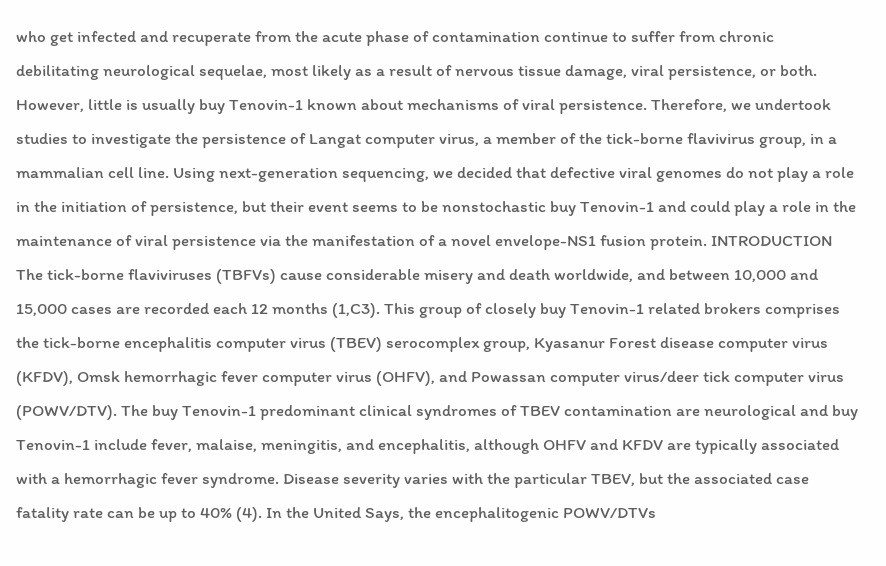who get infected and recuperate from the acute phase of contamination continue to suffer from chronic debilitating neurological sequelae, most likely as a result of nervous tissue damage, viral persistence, or both. However, little is usually buy Tenovin-1 known about mechanisms of viral persistence. Therefore, we undertook studies to investigate the persistence of Langat computer virus, a member of the tick-borne flavivirus group, in a mammalian cell line. Using next-generation sequencing, we decided that defective viral genomes do not play a role in the initiation of persistence, but their event seems to be nonstochastic buy Tenovin-1 and could play a role in the maintenance of viral persistence via the manifestation of a novel envelope-NS1 fusion protein. INTRODUCTION The tick-borne flaviviruses (TBFVs) cause considerable misery and death worldwide, and between 10,000 and 15,000 cases are recorded each 12 months (1,C3). This group of closely buy Tenovin-1 related brokers comprises the tick-borne encephalitis computer virus (TBEV) serocomplex group, Kyasanur Forest disease computer virus (KFDV), Omsk hemorrhagic fever computer virus (OHFV), and Powassan computer virus/deer tick computer virus (POWV/DTV). The buy Tenovin-1 predominant clinical syndromes of TBEV contamination are neurological and buy Tenovin-1 include fever, malaise, meningitis, and encephalitis, although OHFV and KFDV are typically associated with a hemorrhagic fever syndrome. Disease severity varies with the particular TBEV, but the associated case fatality rate can be up to 40% (4). In the United Says, the encephalitogenic POWV/DTVs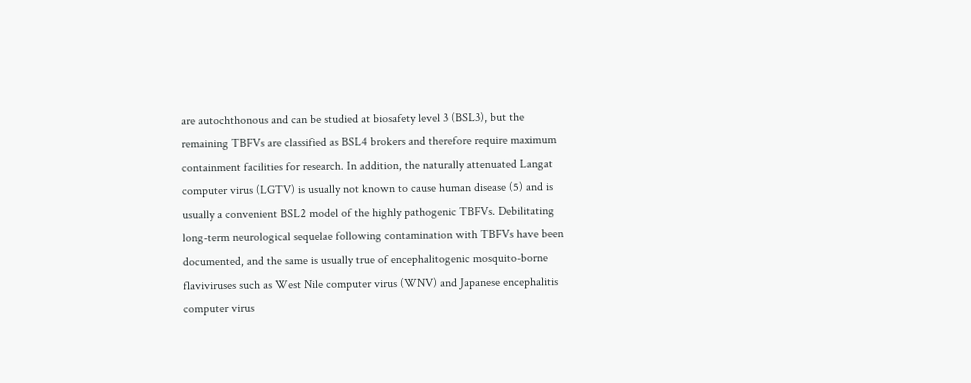are autochthonous and can be studied at biosafety level 3 (BSL3), but the remaining TBFVs are classified as BSL4 brokers and therefore require maximum containment facilities for research. In addition, the naturally attenuated Langat computer virus (LGTV) is usually not known to cause human disease (5) and is usually a convenient BSL2 model of the highly pathogenic TBFVs. Debilitating long-term neurological sequelae following contamination with TBFVs have been documented, and the same is usually true of encephalitogenic mosquito-borne flaviviruses such as West Nile computer virus (WNV) and Japanese encephalitis computer virus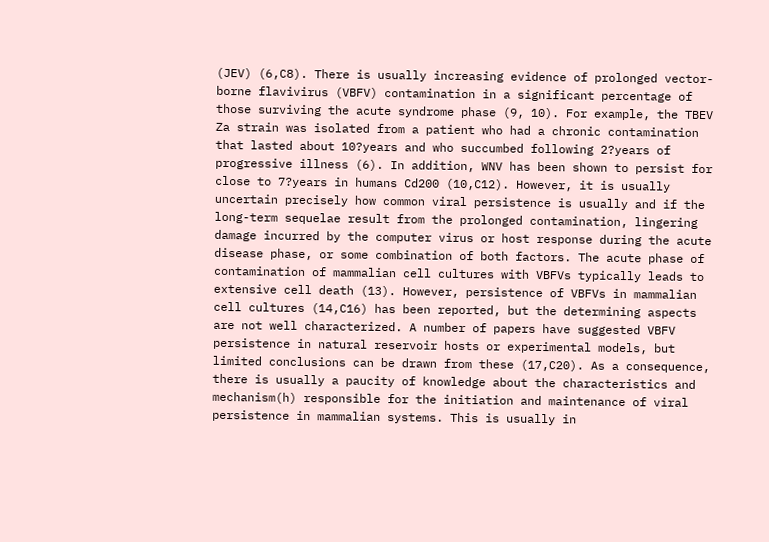(JEV) (6,C8). There is usually increasing evidence of prolonged vector-borne flavivirus (VBFV) contamination in a significant percentage of those surviving the acute syndrome phase (9, 10). For example, the TBEV Za strain was isolated from a patient who had a chronic contamination that lasted about 10?years and who succumbed following 2?years of progressive illness (6). In addition, WNV has been shown to persist for close to 7?years in humans Cd200 (10,C12). However, it is usually uncertain precisely how common viral persistence is usually and if the long-term sequelae result from the prolonged contamination, lingering damage incurred by the computer virus or host response during the acute disease phase, or some combination of both factors. The acute phase of contamination of mammalian cell cultures with VBFVs typically leads to extensive cell death (13). However, persistence of VBFVs in mammalian cell cultures (14,C16) has been reported, but the determining aspects are not well characterized. A number of papers have suggested VBFV persistence in natural reservoir hosts or experimental models, but limited conclusions can be drawn from these (17,C20). As a consequence, there is usually a paucity of knowledge about the characteristics and mechanism(h) responsible for the initiation and maintenance of viral persistence in mammalian systems. This is usually in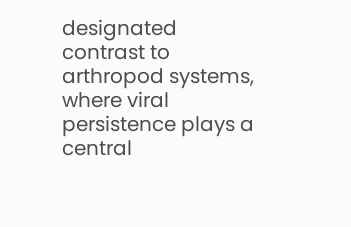designated contrast to arthropod systems, where viral persistence plays a central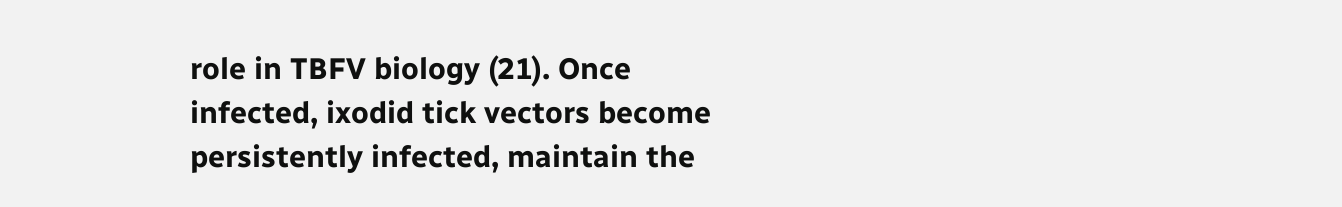role in TBFV biology (21). Once infected, ixodid tick vectors become persistently infected, maintain the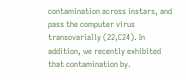contamination across instars, and pass the computer virus transovarially (22,C24). In addition, we recently exhibited that contamination by.